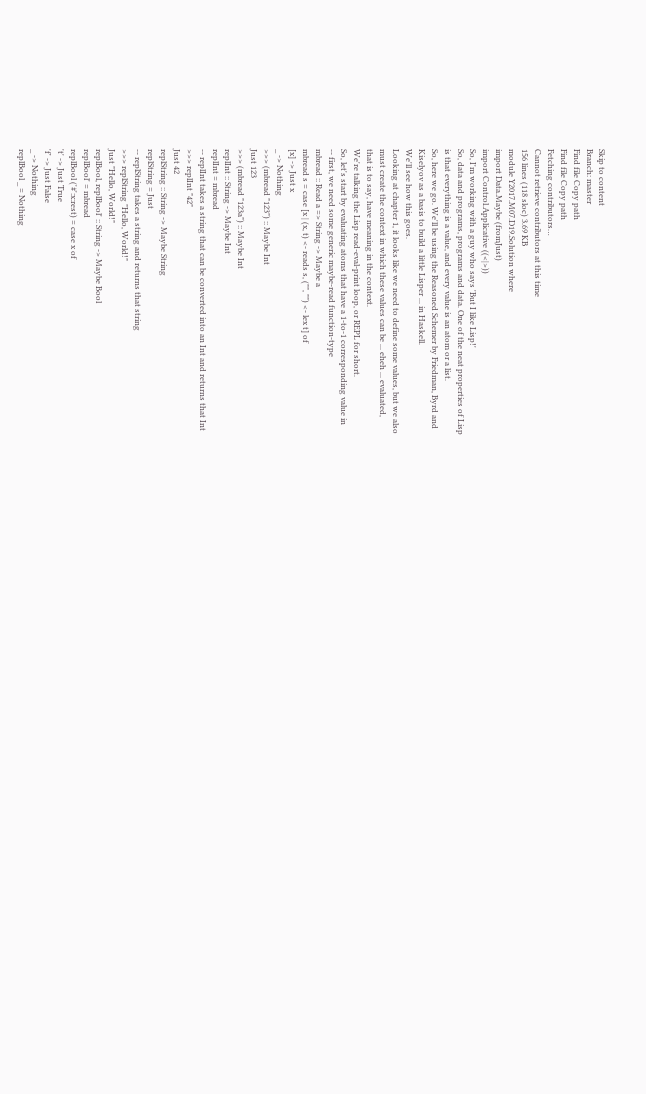Skip to content
Branch: master
Find file Copy path
Find file Copy path
Fetching contributors…
Cannot retrieve contributors at this time
156 lines (118 sloc) 3.69 KB
module Y2017.M07.D19.Solution where
import Data.Maybe (fromJust)
import Control.Applicative ((<|>))
So, I'm working with a guy who says 'But I like Lisp!'
So, data and programs, programs and data. One of the neat properties of Lisp
is that everything is a value, and every value is an atom or a list.
So, here we go. We'll be using the Reasoned Schemer by Friedman, Byrd and
Kiselyov as a basis to build a little Lisper ... in Haskell.
We'll see how this goes.
Looking at chapter 1, it looks like we need to define some values, but we also
must create the context in which these values can be ... eheh ... evaluated,
that is to say, have meaning in the context.
We're talking the Lisp read-eval-print loop, or REPL for short.
So, let's start by evaluating atoms that have a 1-to-1 corresponding value in
-- first, we need some generic maybe-read function-type
mbread :: Read a => String -> Maybe a
mbread s = case [x | (x, t) <- reads s, ("", "") <- lex t] of
[x] -> Just x
_ -> Nothing
>>> (mbread "123") :: Maybe Int
Just 123
>>> (mbread "123a") :: Maybe Int
replInt :: String -> Maybe Int
replInt = mbread
-- replInt takes a string that can be converted into an Int and returns that Int
>>> replInt "42"
Just 42
replString :: String -> Maybe String
replString = Just
-- replString takes a string and returns that string
>>> replString "Hello, World!"
Just "Hello, World!"
replBool, replBool' :: String -> Maybe Bool
replBool' = mbread
replBool ('#':x:rest) = case x of
't' -> Just True
'f' -> Just False
_ -> Nothing
replBool _ = Nothing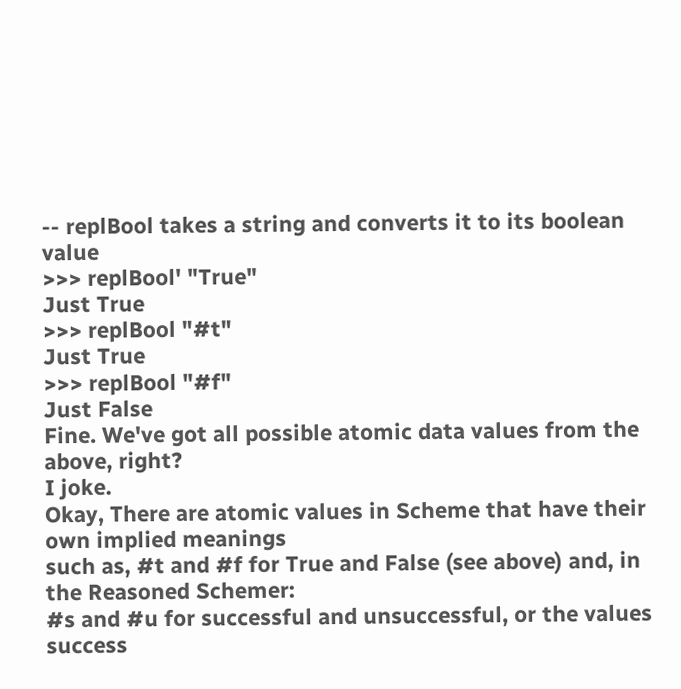-- replBool takes a string and converts it to its boolean value
>>> replBool' "True"
Just True
>>> replBool "#t"
Just True
>>> replBool "#f"
Just False
Fine. We've got all possible atomic data values from the above, right?
I joke.
Okay, There are atomic values in Scheme that have their own implied meanings
such as, #t and #f for True and False (see above) and, in the Reasoned Schemer:
#s and #u for successful and unsuccessful, or the values success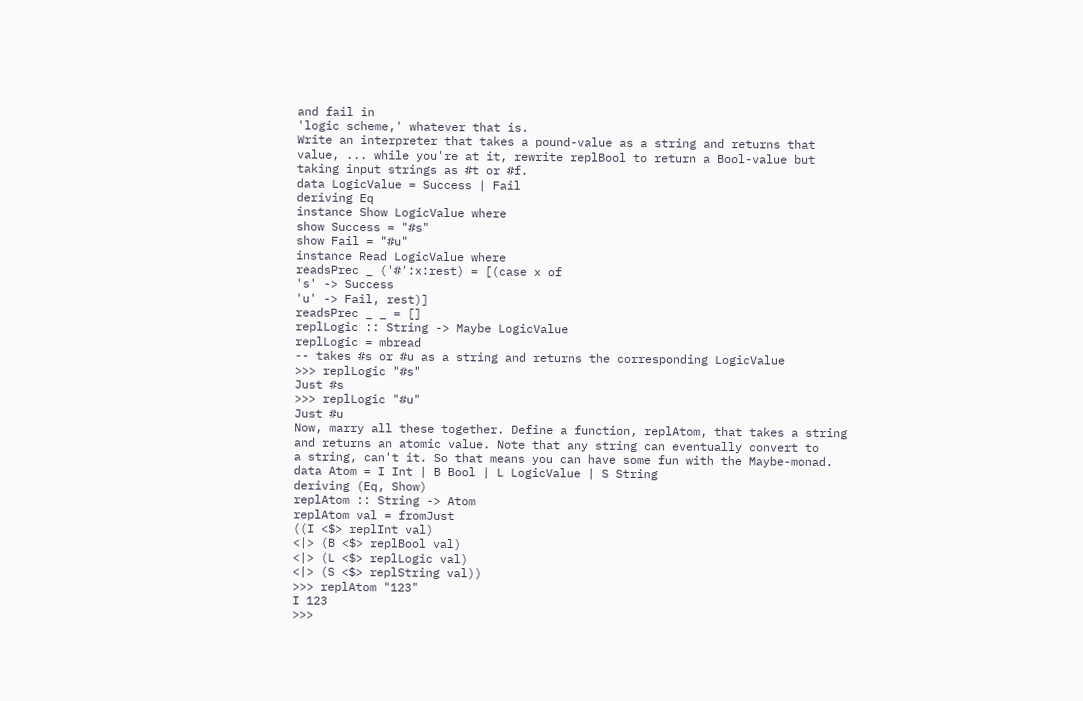and fail in
'logic scheme,' whatever that is.
Write an interpreter that takes a pound-value as a string and returns that
value, ... while you're at it, rewrite replBool to return a Bool-value but
taking input strings as #t or #f.
data LogicValue = Success | Fail
deriving Eq
instance Show LogicValue where
show Success = "#s"
show Fail = "#u"
instance Read LogicValue where
readsPrec _ ('#':x:rest) = [(case x of
's' -> Success
'u' -> Fail, rest)]
readsPrec _ _ = []
replLogic :: String -> Maybe LogicValue
replLogic = mbread
-- takes #s or #u as a string and returns the corresponding LogicValue
>>> replLogic "#s"
Just #s
>>> replLogic "#u"
Just #u
Now, marry all these together. Define a function, replAtom, that takes a string
and returns an atomic value. Note that any string can eventually convert to
a string, can't it. So that means you can have some fun with the Maybe-monad.
data Atom = I Int | B Bool | L LogicValue | S String
deriving (Eq, Show)
replAtom :: String -> Atom
replAtom val = fromJust
((I <$> replInt val)
<|> (B <$> replBool val)
<|> (L <$> replLogic val)
<|> (S <$> replString val))
>>> replAtom "123"
I 123
>>>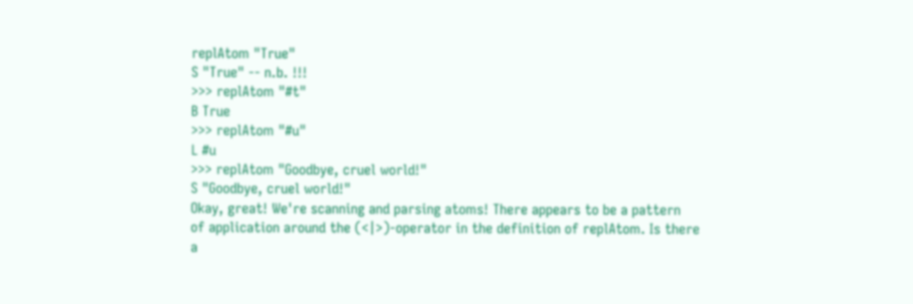replAtom "True"
S "True" -- n.b. !!!
>>> replAtom "#t"
B True
>>> replAtom "#u"
L #u
>>> replAtom "Goodbye, cruel world!"
S "Goodbye, cruel world!"
Okay, great! We're scanning and parsing atoms! There appears to be a pattern
of application around the (<|>)-operator in the definition of replAtom. Is there
a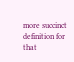more succinct definition for that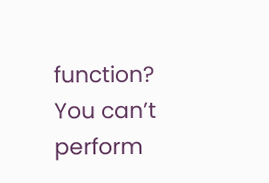function?
You can’t perform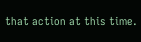that action at this time.